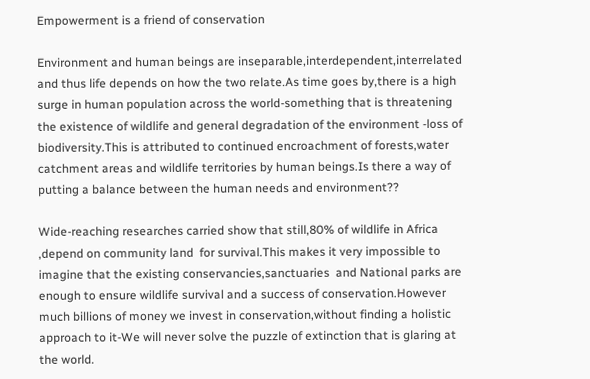Empowerment is a friend of conservation

Environment and human beings are inseparable,interdependent,interrelated and thus life depends on how the two relate.As time goes by,there is a high surge in human population across the world-something that is threatening the existence of wildlife and general degradation of the environment -loss of biodiversity.This is attributed to continued encroachment of forests,water catchment areas and wildlife territories by human beings.Is there a way of putting a balance between the human needs and environment??

Wide-reaching researches carried show that still,80% of wildlife in Africa ,depend on community land  for survival.This makes it very impossible to imagine that the existing conservancies,sanctuaries  and National parks are enough to ensure wildlife survival and a success of conservation.However much billions of money we invest in conservation,without finding a holistic approach to it-We will never solve the puzzle of extinction that is glaring at the world.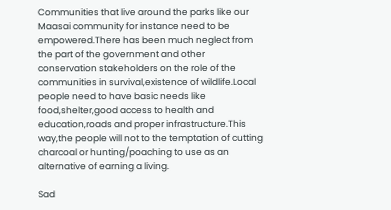Communities that live around the parks like our Maasai community for instance need to be empowered.There has been much neglect from the part of the government and other conservation stakeholders on the role of the communities in survival,existence of wildlife.Local people need to have basic needs like food,shelter,good access to health and education,roads and proper infrastructure.This way,the people will not to the temptation of cutting charcoal or hunting/poaching to use as an alternative of earning a living.

Sad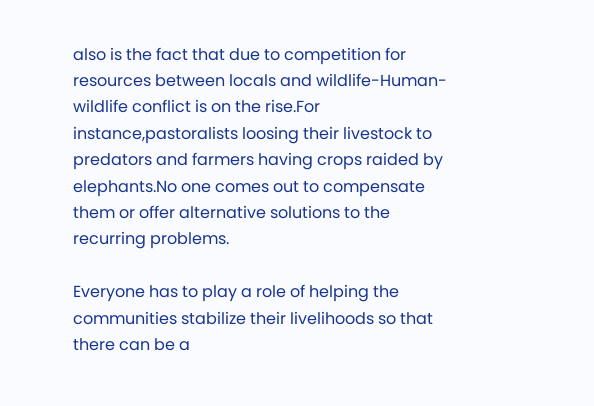also is the fact that due to competition for resources between locals and wildlife-Human-wildlife conflict is on the rise.For instance,pastoralists loosing their livestock to predators and farmers having crops raided by elephants.No one comes out to compensate them or offer alternative solutions to the recurring problems.

Everyone has to play a role of helping the communities stabilize their livelihoods so that there can be a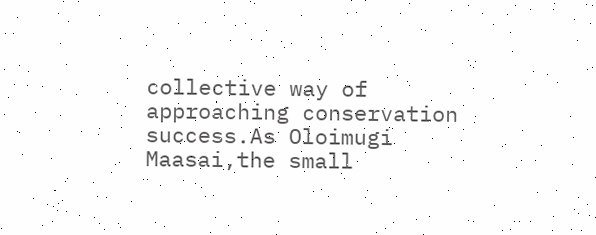collective way of approaching conservation success.As Oloimugi Maasai,the small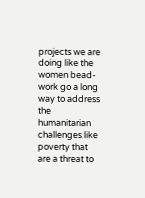projects we are doing like the women bead-work go a long way to address the humanitarian challenges like poverty that are a threat to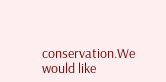conservation.We would like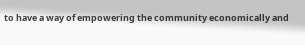to have a way of empowering the community economically and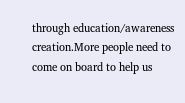through education/awareness creation.More people need to come on board to help us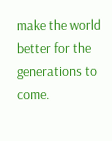make the world better for the generations to come.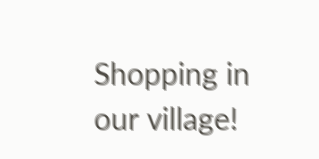Shopping in our village!